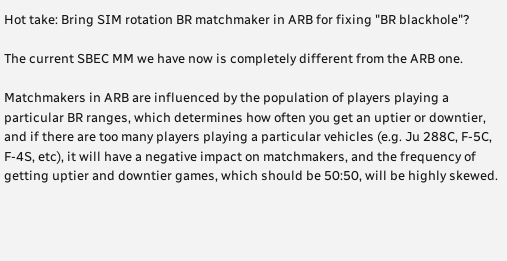Hot take: Bring SIM rotation BR matchmaker in ARB for fixing "BR blackhole"?

The current SBEC MM we have now is completely different from the ARB one.

Matchmakers in ARB are influenced by the population of players playing a particular BR ranges, which determines how often you get an uptier or downtier, and if there are too many players playing a particular vehicles (e.g. Ju 288C, F-5C, F-4S, etc), it will have a negative impact on matchmakers, and the frequency of getting uptier and downtier games, which should be 50:50, will be highly skewed.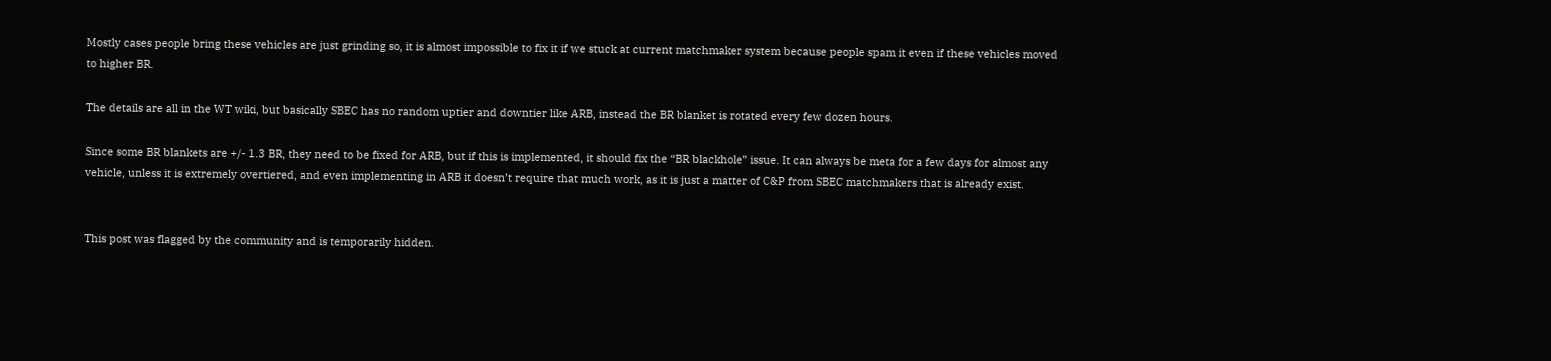Mostly cases people bring these vehicles are just grinding so, it is almost impossible to fix it if we stuck at current matchmaker system because people spam it even if these vehicles moved to higher BR.

The details are all in the WT wiki, but basically SBEC has no random uptier and downtier like ARB, instead the BR blanket is rotated every few dozen hours.

Since some BR blankets are +/- 1.3 BR, they need to be fixed for ARB, but if this is implemented, it should fix the “BR blackhole” issue. It can always be meta for a few days for almost any vehicle, unless it is extremely overtiered, and even implementing in ARB it doesn’t require that much work, as it is just a matter of C&P from SBEC matchmakers that is already exist.


This post was flagged by the community and is temporarily hidden.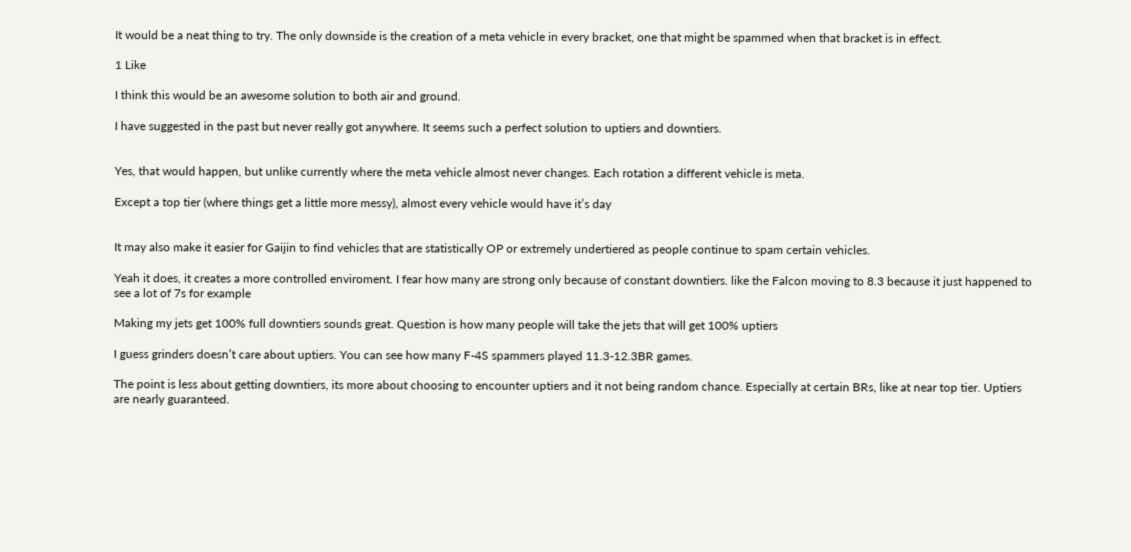It would be a neat thing to try. The only downside is the creation of a meta vehicle in every bracket, one that might be spammed when that bracket is in effect.

1 Like

I think this would be an awesome solution to both air and ground.

I have suggested in the past but never really got anywhere. It seems such a perfect solution to uptiers and downtiers.


Yes, that would happen, but unlike currently where the meta vehicle almost never changes. Each rotation a different vehicle is meta.

Except a top tier (where things get a little more messy), almost every vehicle would have it’s day


It may also make it easier for Gaijin to find vehicles that are statistically OP or extremely undertiered as people continue to spam certain vehicles.

Yeah it does, it creates a more controlled enviroment. I fear how many are strong only because of constant downtiers. like the Falcon moving to 8.3 because it just happened to see a lot of 7s for example

Making my jets get 100% full downtiers sounds great. Question is how many people will take the jets that will get 100% uptiers

I guess grinders doesn’t care about uptiers. You can see how many F-4S spammers played 11.3-12.3BR games.

The point is less about getting downtiers, its more about choosing to encounter uptiers and it not being random chance. Especially at certain BRs, like at near top tier. Uptiers are nearly guaranteed.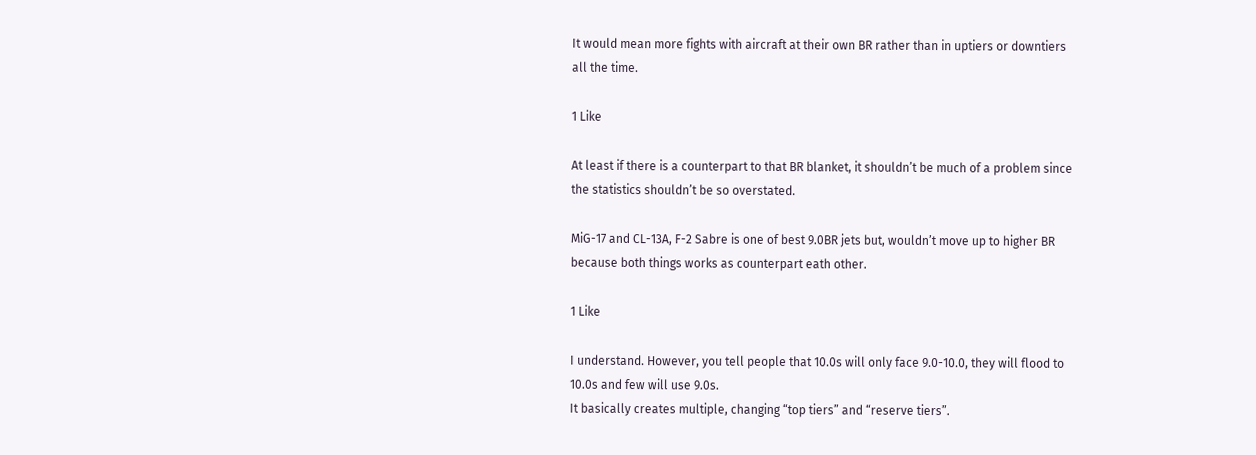It would mean more fights with aircraft at their own BR rather than in uptiers or downtiers all the time.

1 Like

At least if there is a counterpart to that BR blanket, it shouldn’t be much of a problem since the statistics shouldn’t be so overstated.

MiG-17 and CL-13A, F-2 Sabre is one of best 9.0BR jets but, wouldn’t move up to higher BR because both things works as counterpart eath other.

1 Like

I understand. However, you tell people that 10.0s will only face 9.0-10.0, they will flood to 10.0s and few will use 9.0s.
It basically creates multiple, changing “top tiers” and “reserve tiers”.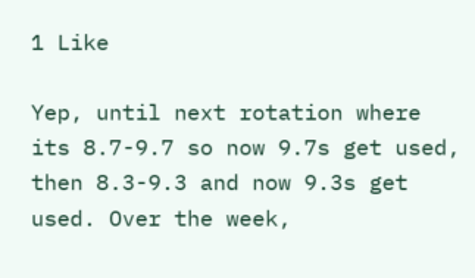1 Like

Yep, until next rotation where its 8.7-9.7 so now 9.7s get used, then 8.3-9.3 and now 9.3s get used. Over the week,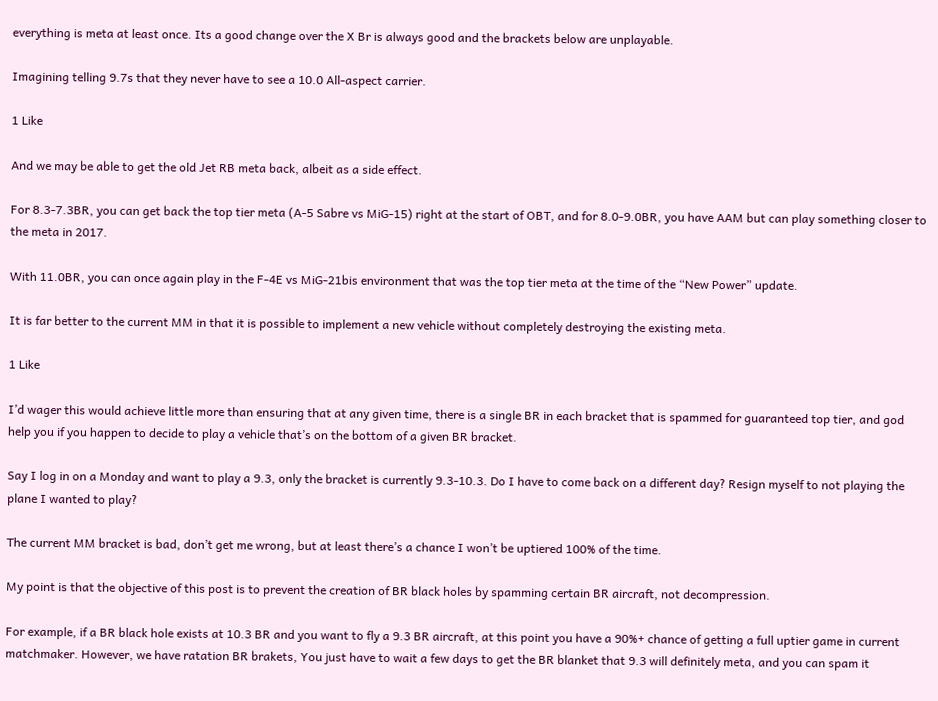everything is meta at least once. Its a good change over the X Br is always good and the brackets below are unplayable.

Imagining telling 9.7s that they never have to see a 10.0 All-aspect carrier.

1 Like

And we may be able to get the old Jet RB meta back, albeit as a side effect.

For 8.3-7.3BR, you can get back the top tier meta (A-5 Sabre vs MiG-15) right at the start of OBT, and for 8.0-9.0BR, you have AAM but can play something closer to the meta in 2017.

With 11.0BR, you can once again play in the F-4E vs MiG-21bis environment that was the top tier meta at the time of the “New Power” update.

It is far better to the current MM in that it is possible to implement a new vehicle without completely destroying the existing meta.

1 Like

I’d wager this would achieve little more than ensuring that at any given time, there is a single BR in each bracket that is spammed for guaranteed top tier, and god help you if you happen to decide to play a vehicle that’s on the bottom of a given BR bracket.

Say I log in on a Monday and want to play a 9.3, only the bracket is currently 9.3-10.3. Do I have to come back on a different day? Resign myself to not playing the plane I wanted to play?

The current MM bracket is bad, don’t get me wrong, but at least there’s a chance I won’t be uptiered 100% of the time.

My point is that the objective of this post is to prevent the creation of BR black holes by spamming certain BR aircraft, not decompression.

For example, if a BR black hole exists at 10.3 BR and you want to fly a 9.3 BR aircraft, at this point you have a 90%+ chance of getting a full uptier game in current matchmaker. However, we have ratation BR brakets, You just have to wait a few days to get the BR blanket that 9.3 will definitely meta, and you can spam it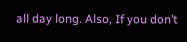all day long. Also, If you don’t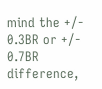mind the +/- 0.3BR or +/- 0.7BR difference,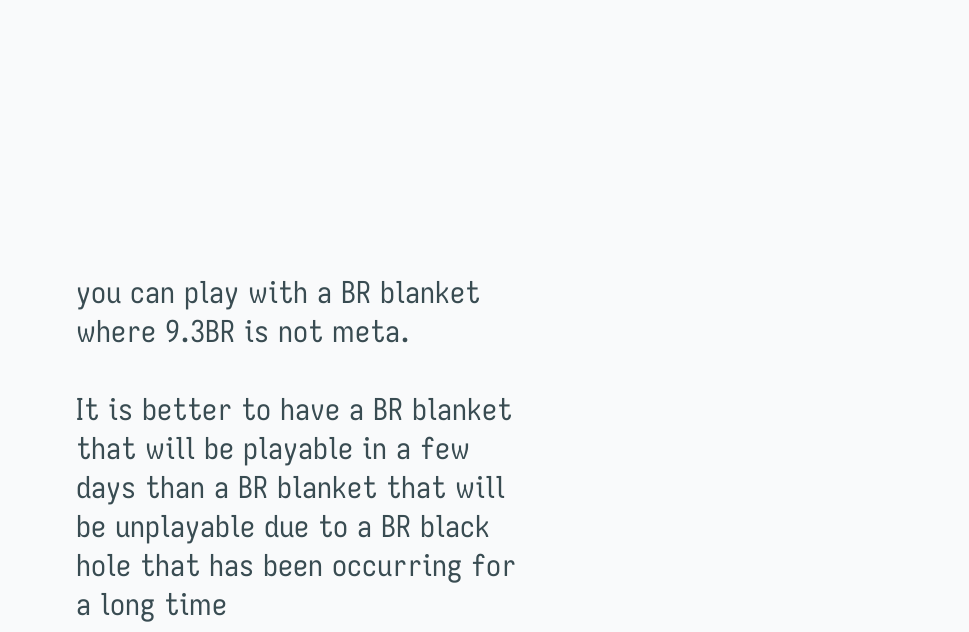you can play with a BR blanket where 9.3BR is not meta.

It is better to have a BR blanket that will be playable in a few days than a BR blanket that will be unplayable due to a BR black hole that has been occurring for a long time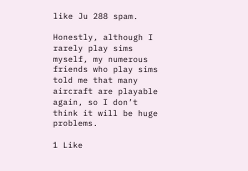like Ju 288 spam.

Honestly, although I rarely play sims myself, my numerous friends who play sims told me that many aircraft are playable again, so I don’t think it will be huge problems.

1 Like